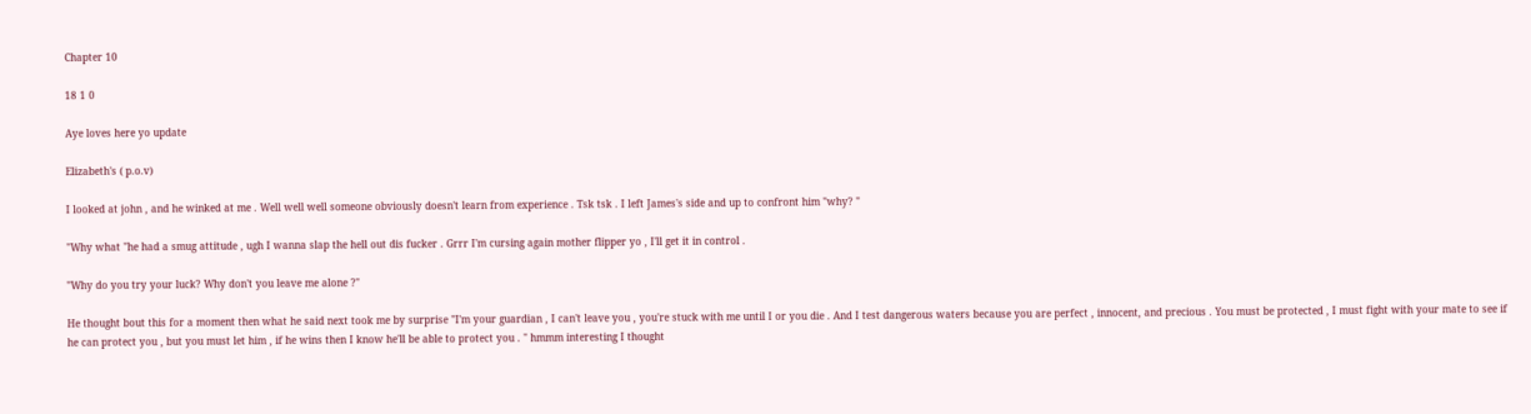Chapter 10

18 1 0

Aye loves here yo update

Elizabeth's ( p.o.v)

I looked at john , and he winked at me . Well well well someone obviously doesn't learn from experience . Tsk tsk . I left James's side and up to confront him "why? "

"Why what "he had a smug attitude , ugh I wanna slap the hell out dis fucker . Grrr I'm cursing again mother flipper yo , I'll get it in control .

"Why do you try your luck? Why don't you leave me alone ?"

He thought bout this for a moment then what he said next took me by surprise "I'm your guardian , I can't leave you , you're stuck with me until I or you die . And I test dangerous waters because you are perfect , innocent, and precious . You must be protected , I must fight with your mate to see if he can protect you , but you must let him , if he wins then I know he'll be able to protect you . " hmmm interesting I thought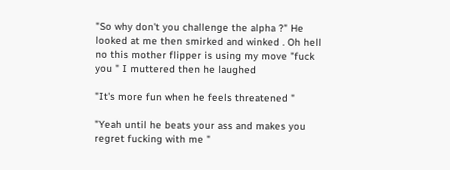"So why don't you challenge the alpha ?" He looked at me then smirked and winked . Oh hell no this mother flipper is using my move "fuck you " I muttered then he laughed

"It's more fun when he feels threatened "

"Yeah until he beats your ass and makes you regret fucking with me "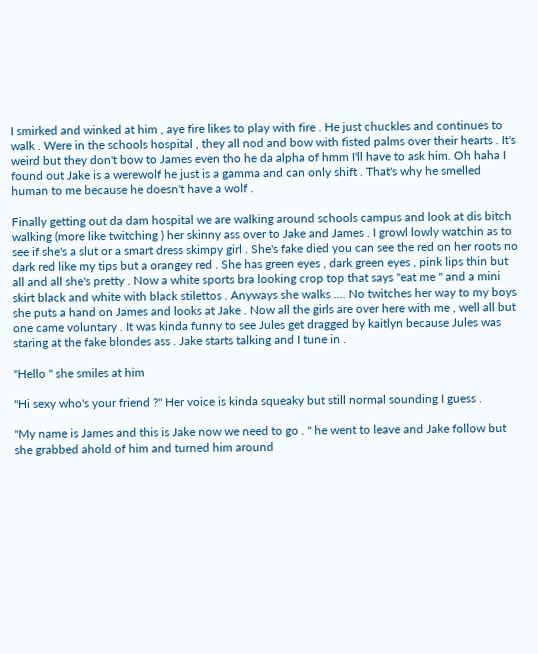I smirked and winked at him , aye fire likes to play with fire . He just chuckles and continues to walk . Were in the schools hospital , they all nod and bow with fisted palms over their hearts . It's weird but they don't bow to James even tho he da alpha of hmm I'll have to ask him. Oh haha I found out Jake is a werewolf he just is a gamma and can only shift . That's why he smelled human to me because he doesn't have a wolf .

Finally getting out da dam hospital we are walking around schools campus and look at dis bitch walking (more like twitching ) her skinny ass over to Jake and James . I growl lowly watchin as to see if she's a slut or a smart dress skimpy girl . She's fake died you can see the red on her roots no dark red like my tips but a orangey red . She has green eyes , dark green eyes , pink lips thin but all and all she's pretty . Now a white sports bra looking crop top that says "eat me " and a mini skirt black and white with black stilettos . Anyways she walks .... No twitches her way to my boys she puts a hand on James and looks at Jake . Now all the girls are over here with me , well all but one came voluntary . It was kinda funny to see Jules get dragged by kaitlyn because Jules was staring at the fake blondes ass . Jake starts talking and I tune in .

"Hello " she smiles at him

"Hi sexy who's your friend ?" Her voice is kinda squeaky but still normal sounding I guess .

"My name is James and this is Jake now we need to go . " he went to leave and Jake follow but she grabbed ahold of him and turned him around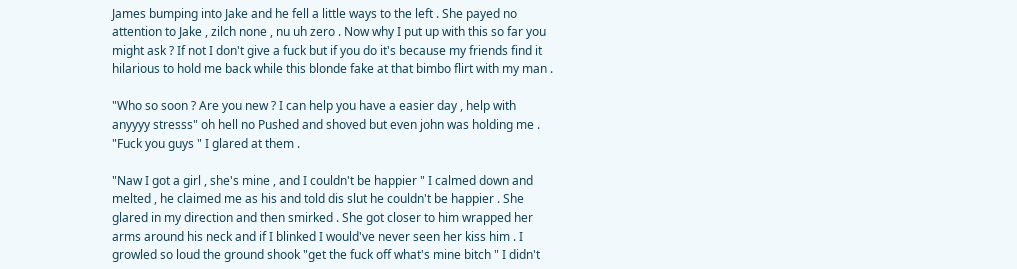James bumping into Jake and he fell a little ways to the left . She payed no attention to Jake , zilch none , nu uh zero . Now why I put up with this so far you might ask ? If not I don't give a fuck but if you do it's because my friends find it hilarious to hold me back while this blonde fake at that bimbo flirt with my man .

"Who so soon ? Are you new ? I can help you have a easier day , help with anyyyy stresss" oh hell no Pushed and shoved but even john was holding me . "Fuck you guys " I glared at them .

"Naw I got a girl , she's mine , and I couldn't be happier " I calmed down and melted , he claimed me as his and told dis slut he couldn't be happier . She glared in my direction and then smirked . She got closer to him wrapped her arms around his neck and if I blinked I would've never seen her kiss him . I growled so loud the ground shook "get the fuck off what's mine bitch " I didn't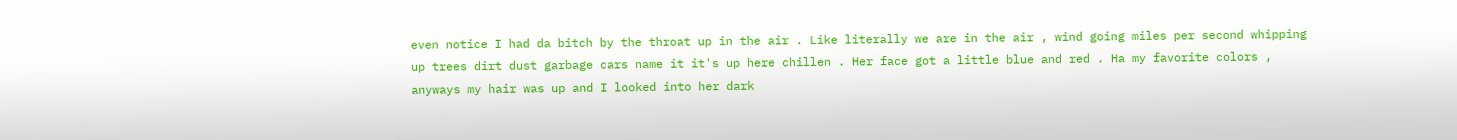even notice I had da bitch by the throat up in the air . Like literally we are in the air , wind going miles per second whipping up trees dirt dust garbage cars name it it's up here chillen . Her face got a little blue and red . Ha my favorite colors , anyways my hair was up and I looked into her dark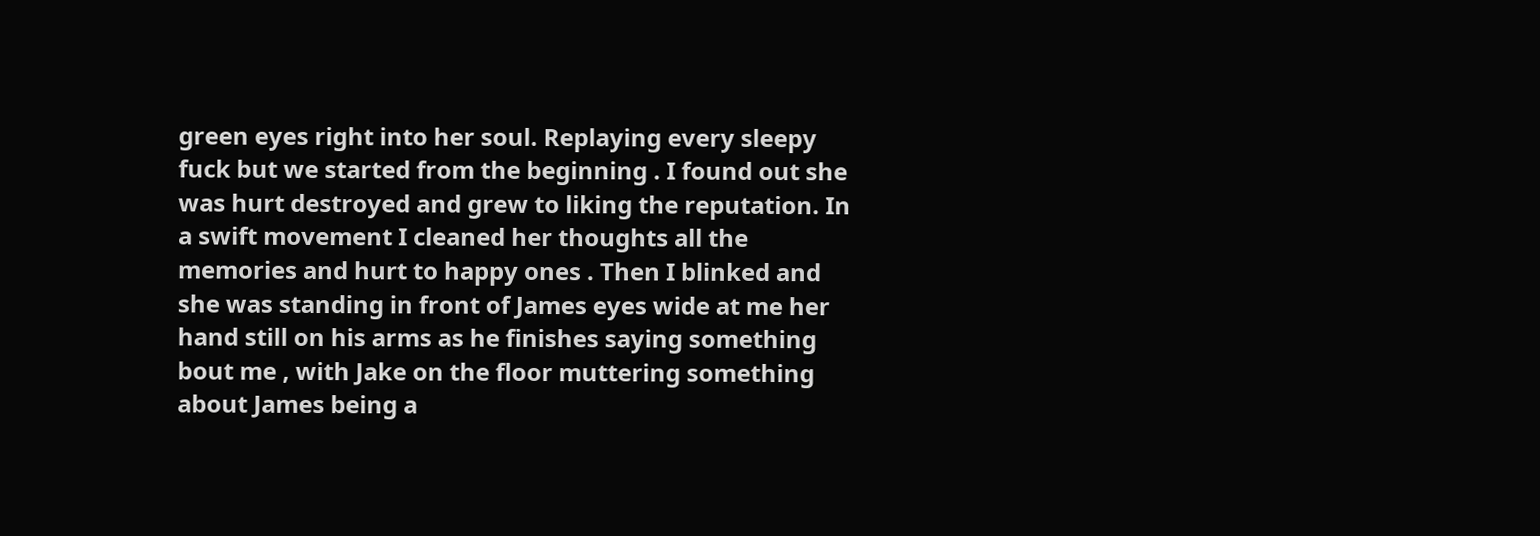green eyes right into her soul. Replaying every sleepy fuck but we started from the beginning . I found out she was hurt destroyed and grew to liking the reputation. In a swift movement I cleaned her thoughts all the memories and hurt to happy ones . Then I blinked and she was standing in front of James eyes wide at me her hand still on his arms as he finishes saying something bout me , with Jake on the floor muttering something about James being a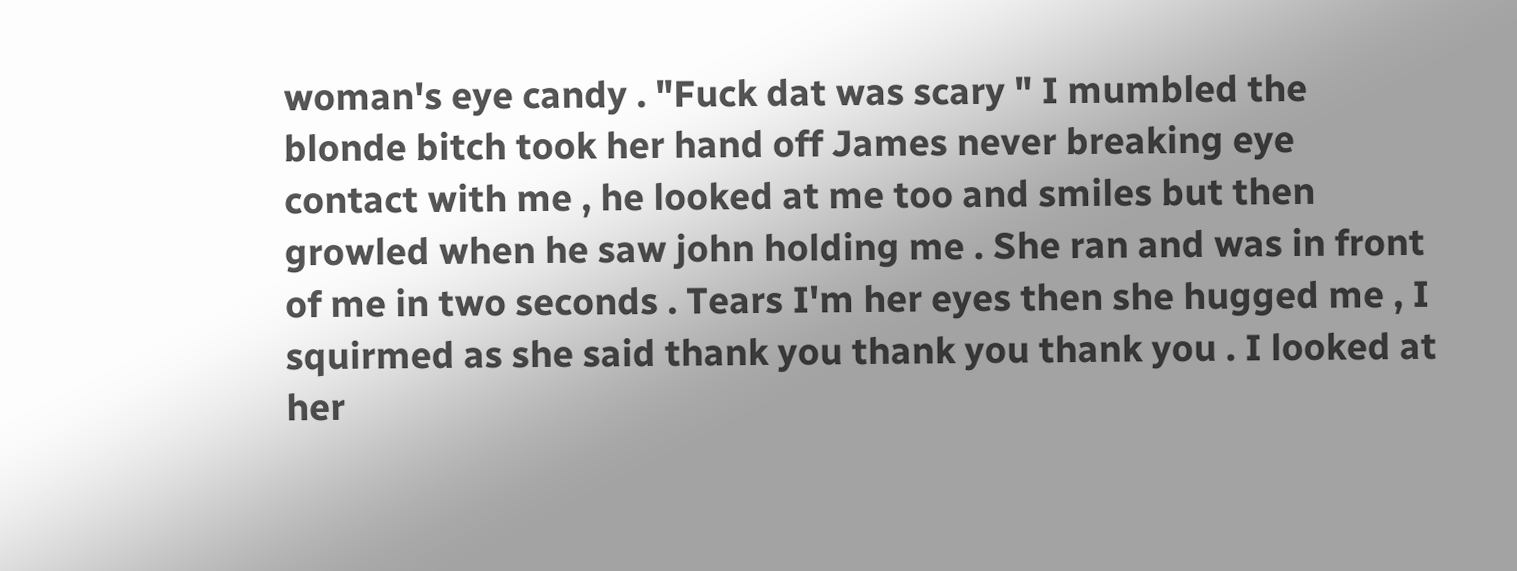woman's eye candy . "Fuck dat was scary " I mumbled the blonde bitch took her hand off James never breaking eye contact with me , he looked at me too and smiles but then growled when he saw john holding me . She ran and was in front of me in two seconds . Tears I'm her eyes then she hugged me , I squirmed as she said thank you thank you thank you . I looked at her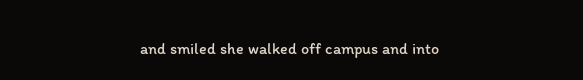and smiled she walked off campus and into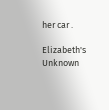her car .

Elizabeth's Unknown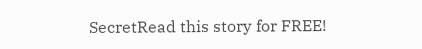SecretRead this story for FREE!